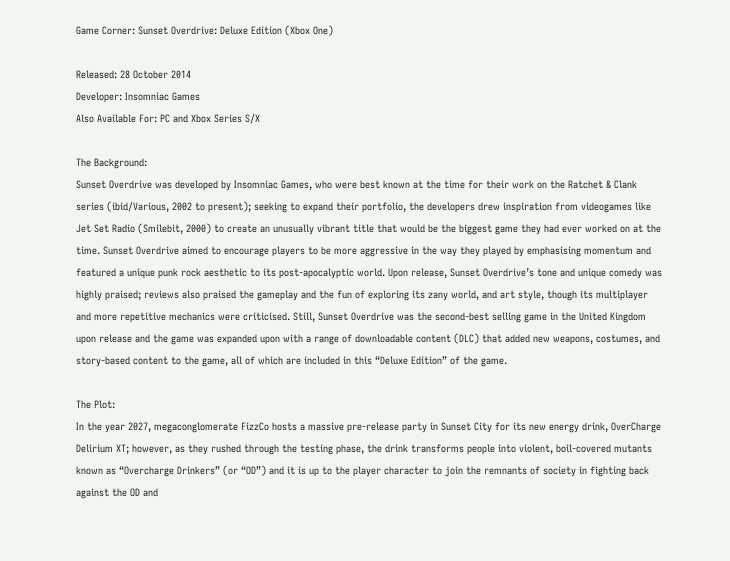Game Corner: Sunset Overdrive: Deluxe Edition (Xbox One)

Released: 28 October 2014
Developer: Insomniac Games
Also Available For: PC and Xbox Series S/X

The Background:
Sunset Overdrive was developed by Insomniac Games, who were best known at the time for their work on the Ratchet & Clank series (ibid/Various, 2002 to present); seeking to expand their portfolio, the developers drew inspiration from videogames like Jet Set Radio (Smilebit, 2000) to create an unusually vibrant title that would be the biggest game they had ever worked on at the time. Sunset Overdrive aimed to encourage players to be more aggressive in the way they played by emphasising momentum and featured a unique punk rock aesthetic to its post-apocalyptic world. Upon release, Sunset Overdrive’s tone and unique comedy was highly praised; reviews also praised the gameplay and the fun of exploring its zany world, and art style, though its multiplayer and more repetitive mechanics were criticised. Still, Sunset Overdrive was the second-best selling game in the United Kingdom upon release and the game was expanded upon with a range of downloadable content (DLC) that added new weapons, costumes, and story-based content to the game, all of which are included in this “Deluxe Edition” of the game.

The Plot:
In the year 2027, megaconglomerate FizzCo hosts a massive pre-release party in Sunset City for its new energy drink, OverCharge Delirium XT; however, as they rushed through the testing phase, the drink transforms people into violent, boil-covered mutants known as “Overcharge Drinkers” (or “OD”) and it is up to the player character to join the remnants of society in fighting back against the OD and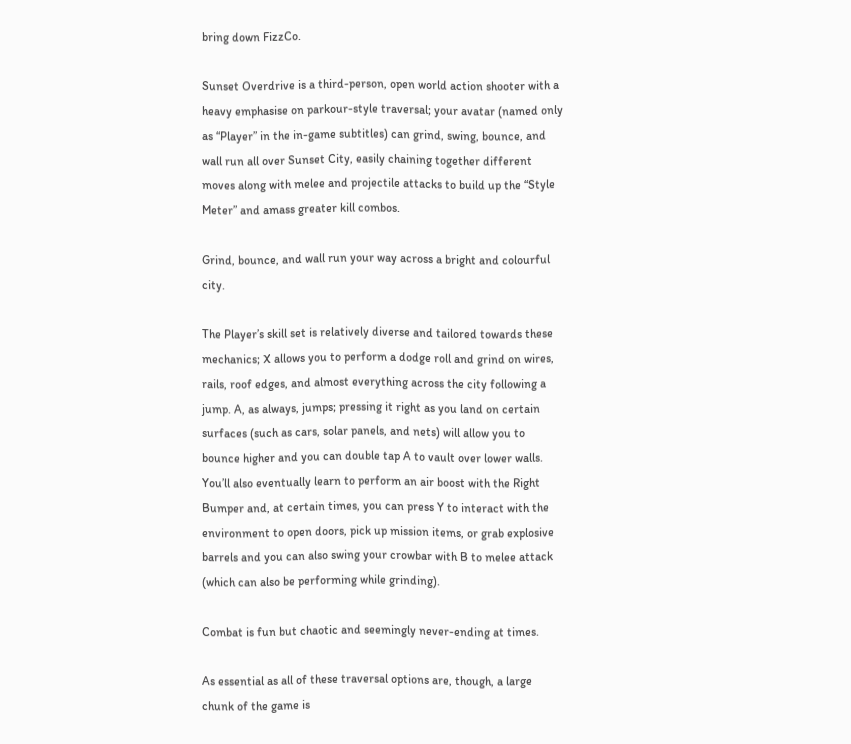bring down FizzCo.

Sunset Overdrive is a third-person, open world action shooter with a heavy emphasise on parkour-style traversal; your avatar (named only as “Player” in the in-game subtitles) can grind, swing, bounce, and wall run all over Sunset City, easily chaining together different moves along with melee and projectile attacks to build up the “Style Meter” and amass greater kill combos.

Grind, bounce, and wall run your way across a bright and colourful city.

The Player’s skill set is relatively diverse and tailored towards these mechanics; X allows you to perform a dodge roll and grind on wires, rails, roof edges, and almost everything across the city following a jump. A, as always, jumps; pressing it right as you land on certain surfaces (such as cars, solar panels, and nets) will allow you to bounce higher and you can double tap A to vault over lower walls. You’ll also eventually learn to perform an air boost with the Right Bumper and, at certain times, you can press Y to interact with the environment to open doors, pick up mission items, or grab explosive barrels and you can also swing your crowbar with B to melee attack (which can also be performing while grinding).

Combat is fun but chaotic and seemingly never-ending at times.

As essential as all of these traversal options are, though, a large chunk of the game is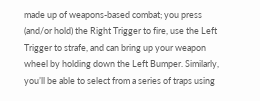made up of weapons-based combat; you press (and/or hold) the Right Trigger to fire, use the Left Trigger to strafe, and can bring up your weapon wheel by holding down the Left Bumper. Similarly, you’ll be able to select from a series of traps using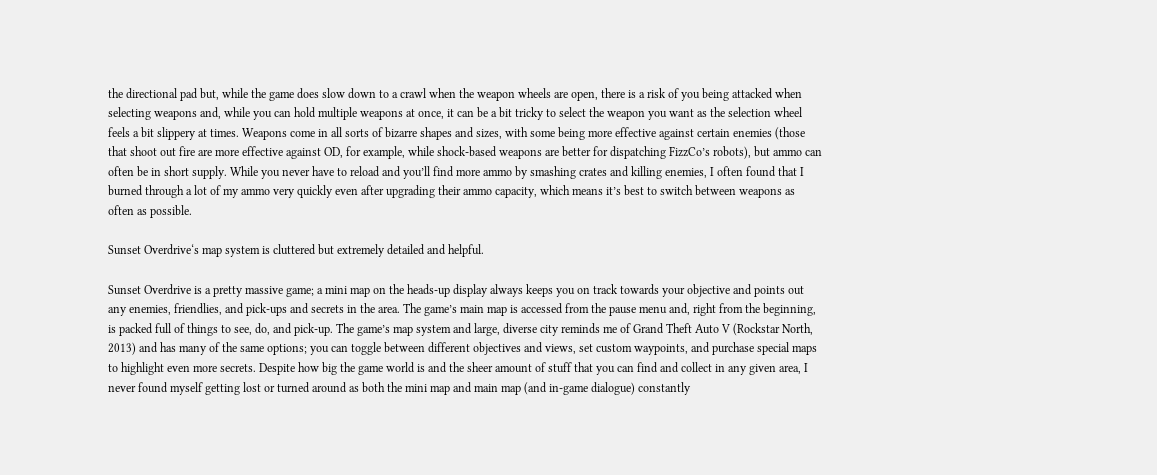the directional pad but, while the game does slow down to a crawl when the weapon wheels are open, there is a risk of you being attacked when selecting weapons and, while you can hold multiple weapons at once, it can be a bit tricky to select the weapon you want as the selection wheel feels a bit slippery at times. Weapons come in all sorts of bizarre shapes and sizes, with some being more effective against certain enemies (those that shoot out fire are more effective against OD, for example, while shock-based weapons are better for dispatching FizzCo’s robots), but ammo can often be in short supply. While you never have to reload and you’ll find more ammo by smashing crates and killing enemies, I often found that I burned through a lot of my ammo very quickly even after upgrading their ammo capacity, which means it’s best to switch between weapons as often as possible.

Sunset Overdrive‘s map system is cluttered but extremely detailed and helpful.

Sunset Overdrive is a pretty massive game; a mini map on the heads-up display always keeps you on track towards your objective and points out any enemies, friendlies, and pick-ups and secrets in the area. The game’s main map is accessed from the pause menu and, right from the beginning, is packed full of things to see, do, and pick-up. The game’s map system and large, diverse city reminds me of Grand Theft Auto V (Rockstar North, 2013) and has many of the same options; you can toggle between different objectives and views, set custom waypoints, and purchase special maps to highlight even more secrets. Despite how big the game world is and the sheer amount of stuff that you can find and collect in any given area, I never found myself getting lost or turned around as both the mini map and main map (and in-game dialogue) constantly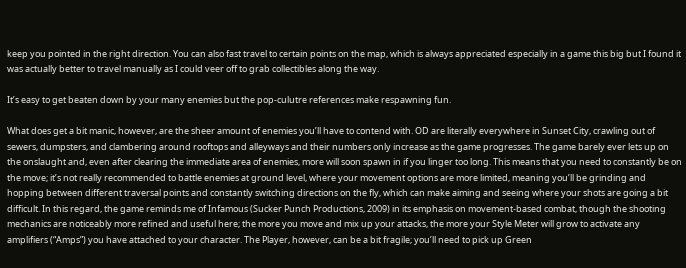keep you pointed in the right direction. You can also fast travel to certain points on the map, which is always appreciated especially in a game this big but I found it was actually better to travel manually as I could veer off to grab collectibles along the way.

It’s easy to get beaten down by your many enemies but the pop-culutre references make respawning fun.

What does get a bit manic, however, are the sheer amount of enemies you’ll have to contend with. OD are literally everywhere in Sunset City, crawling out of sewers, dumpsters, and clambering around rooftops and alleyways and their numbers only increase as the game progresses. The game barely ever lets up on the onslaught and, even after clearing the immediate area of enemies, more will soon spawn in if you linger too long. This means that you need to constantly be on the move; it’s not really recommended to battle enemies at ground level, where your movement options are more limited, meaning you’ll be grinding and hopping between different traversal points and constantly switching directions on the fly, which can make aiming and seeing where your shots are going a bit difficult. In this regard, the game reminds me of Infamous (Sucker Punch Productions, 2009) in its emphasis on movement-based combat, though the shooting mechanics are noticeably more refined and useful here; the more you move and mix up your attacks, the more your Style Meter will grow to activate any amplifiers (“Amps”) you have attached to your character. The Player, however, can be a bit fragile; you’ll need to pick up Green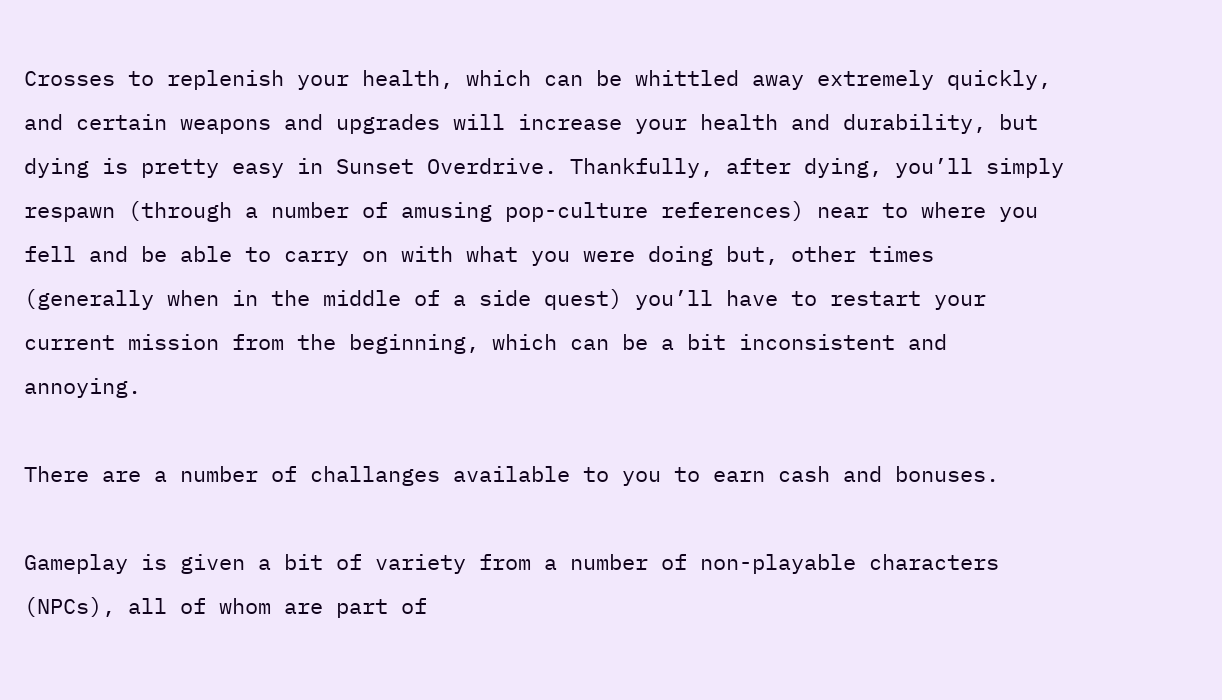Crosses to replenish your health, which can be whittled away extremely quickly, and certain weapons and upgrades will increase your health and durability, but dying is pretty easy in Sunset Overdrive. Thankfully, after dying, you’ll simply respawn (through a number of amusing pop-culture references) near to where you fell and be able to carry on with what you were doing but, other times (generally when in the middle of a side quest) you’ll have to restart your current mission from the beginning, which can be a bit inconsistent and annoying.

There are a number of challanges available to you to earn cash and bonuses.

Gameplay is given a bit of variety from a number of non-playable characters (NPCs), all of whom are part of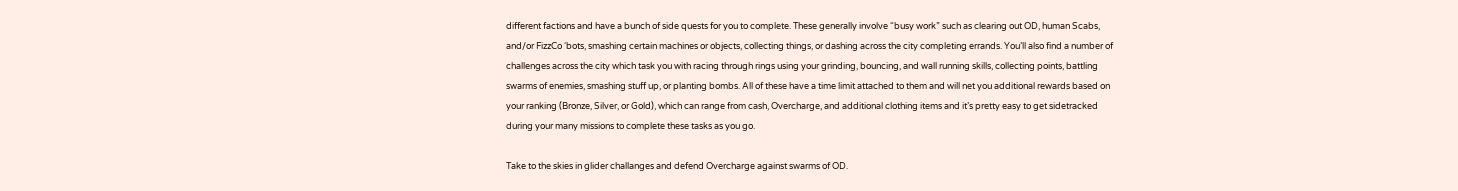different factions and have a bunch of side quests for you to complete. These generally involve “busy work” such as clearing out OD, human Scabs, and/or FizzCo ‘bots, smashing certain machines or objects, collecting things, or dashing across the city completing errands. You’ll also find a number of challenges across the city which task you with racing through rings using your grinding, bouncing, and wall running skills, collecting points, battling swarms of enemies, smashing stuff up, or planting bombs. All of these have a time limit attached to them and will net you additional rewards based on your ranking (Bronze, Silver, or Gold), which can range from cash, Overcharge, and additional clothing items and it’s pretty easy to get sidetracked during your many missions to complete these tasks as you go.

Take to the skies in glider challanges and defend Overcharge against swarms of OD.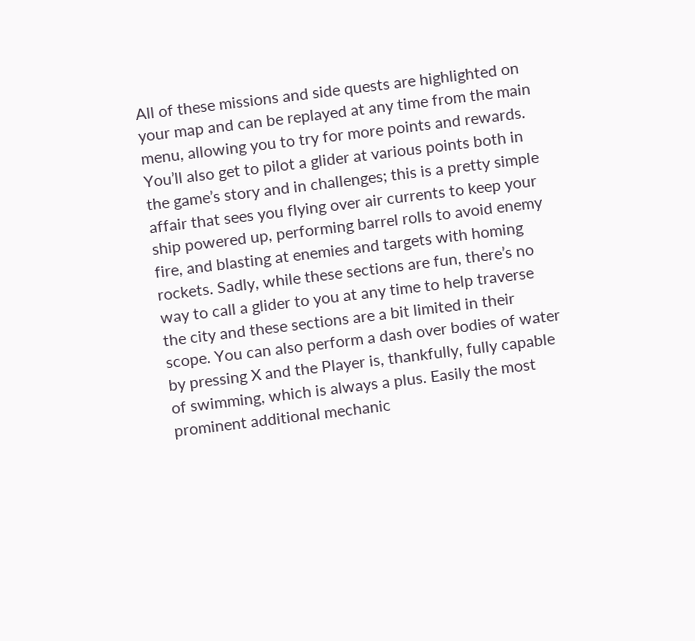All of these missions and side quests are highlighted on your map and can be replayed at any time from the main menu, allowing you to try for more points and rewards. You’ll also get to pilot a glider at various points both in the game’s story and in challenges; this is a pretty simple affair that sees you flying over air currents to keep your ship powered up, performing barrel rolls to avoid enemy fire, and blasting at enemies and targets with homing rockets. Sadly, while these sections are fun, there’s no way to call a glider to you at any time to help traverse the city and these sections are a bit limited in their scope. You can also perform a dash over bodies of water by pressing X and the Player is, thankfully, fully capable of swimming, which is always a plus. Easily the most prominent additional mechanic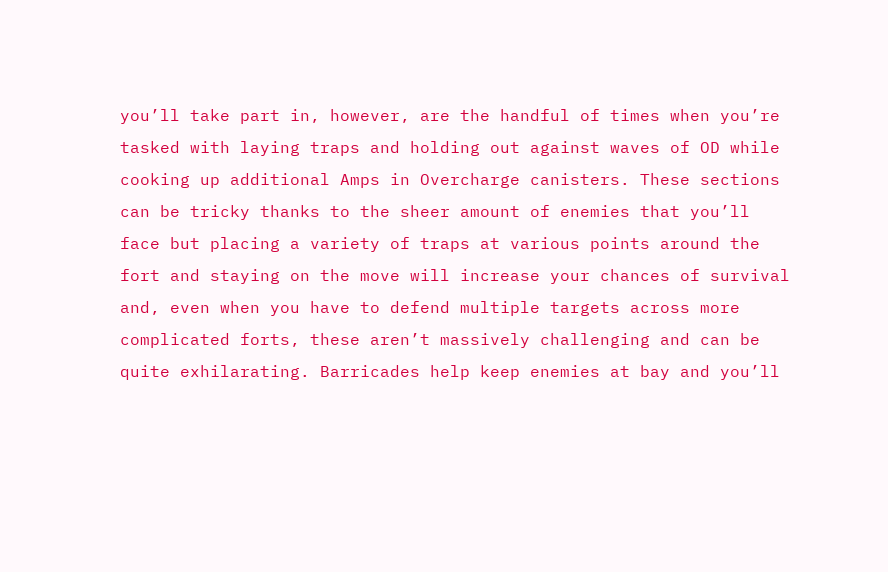you’ll take part in, however, are the handful of times when you’re tasked with laying traps and holding out against waves of OD while cooking up additional Amps in Overcharge canisters. These sections can be tricky thanks to the sheer amount of enemies that you’ll face but placing a variety of traps at various points around the fort and staying on the move will increase your chances of survival and, even when you have to defend multiple targets across more complicated forts, these aren’t massively challenging and can be quite exhilarating. Barricades help keep enemies at bay and you’ll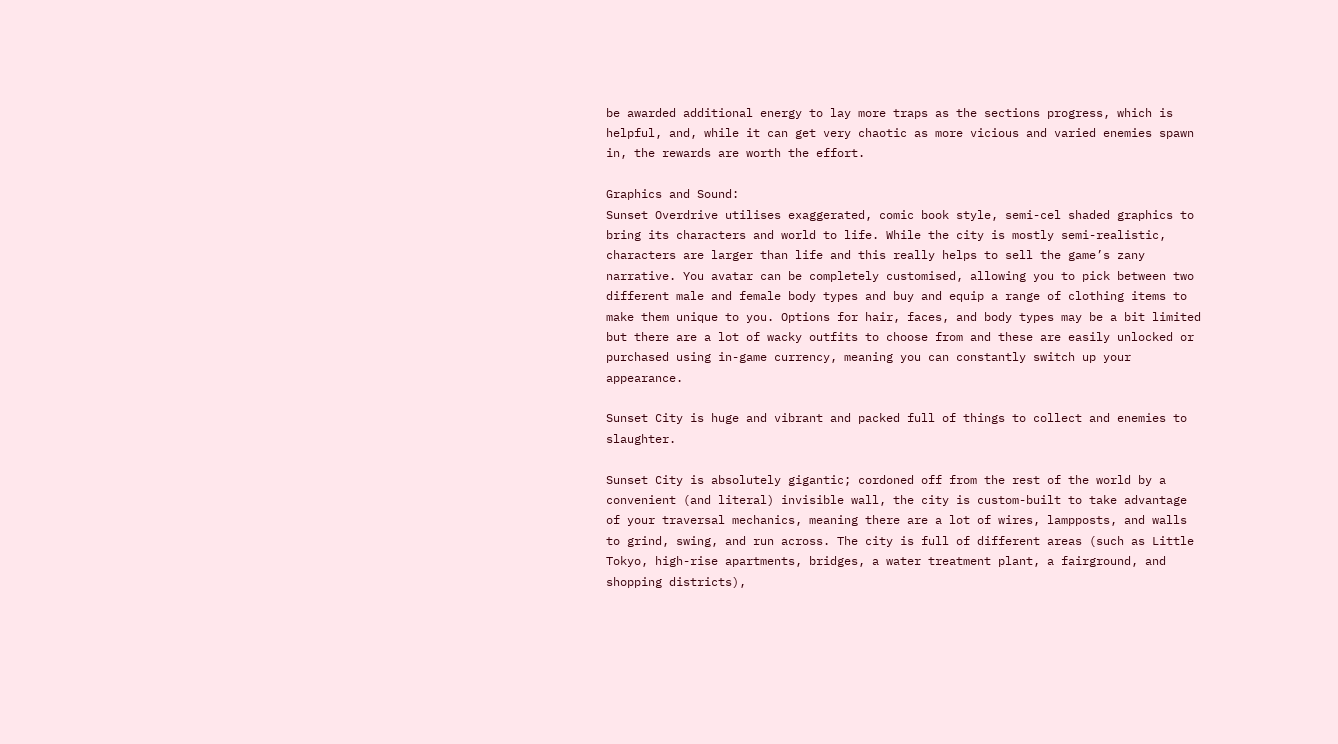be awarded additional energy to lay more traps as the sections progress, which is helpful, and, while it can get very chaotic as more vicious and varied enemies spawn in, the rewards are worth the effort.

Graphics and Sound:
Sunset Overdrive utilises exaggerated, comic book style, semi-cel shaded graphics to bring its characters and world to life. While the city is mostly semi-realistic, characters are larger than life and this really helps to sell the game’s zany narrative. You avatar can be completely customised, allowing you to pick between two different male and female body types and buy and equip a range of clothing items to make them unique to you. Options for hair, faces, and body types may be a bit limited but there are a lot of wacky outfits to choose from and these are easily unlocked or purchased using in-game currency, meaning you can constantly switch up your appearance.

Sunset City is huge and vibrant and packed full of things to collect and enemies to slaughter.

Sunset City is absolutely gigantic; cordoned off from the rest of the world by a convenient (and literal) invisible wall, the city is custom-built to take advantage of your traversal mechanics, meaning there are a lot of wires, lampposts, and walls to grind, swing, and run across. The city is full of different areas (such as Little Tokyo, high-rise apartments, bridges, a water treatment plant, a fairground, and shopping districts),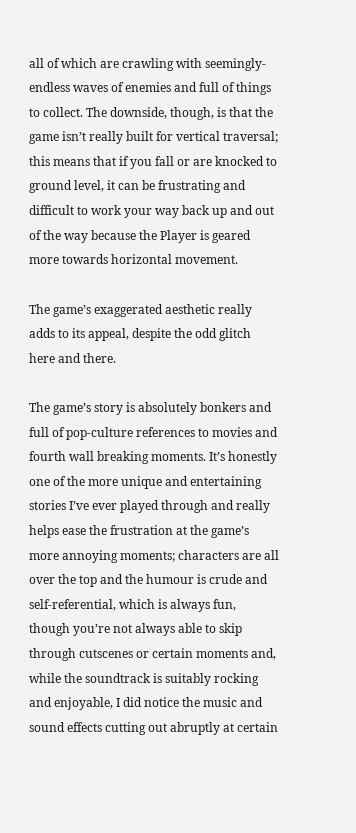all of which are crawling with seemingly-endless waves of enemies and full of things to collect. The downside, though, is that the game isn’t really built for vertical traversal; this means that if you fall or are knocked to ground level, it can be frustrating and difficult to work your way back up and out of the way because the Player is geared more towards horizontal movement.

The game’s exaggerated aesthetic really adds to its appeal, despite the odd glitch here and there.

The game’s story is absolutely bonkers and full of pop-culture references to movies and fourth wall breaking moments. It’s honestly one of the more unique and entertaining stories I’ve ever played through and really helps ease the frustration at the game’s more annoying moments; characters are all over the top and the humour is crude and self-referential, which is always fun, though you’re not always able to skip through cutscenes or certain moments and, while the soundtrack is suitably rocking and enjoyable, I did notice the music and sound effects cutting out abruptly at certain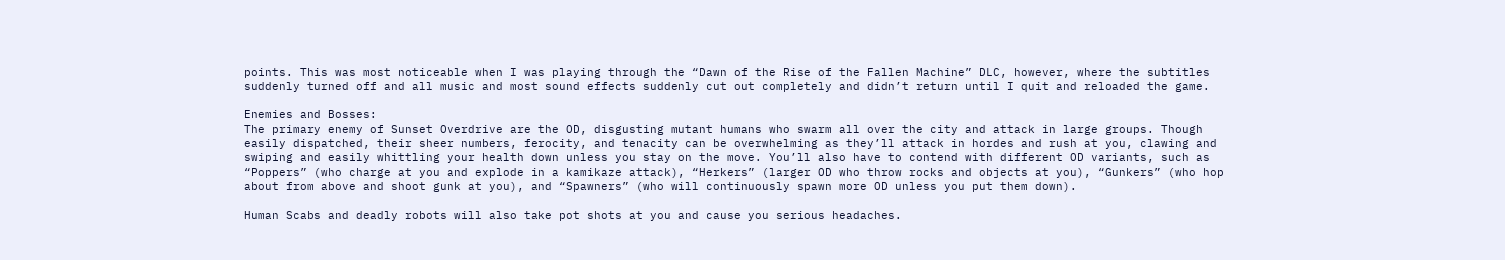points. This was most noticeable when I was playing through the “Dawn of the Rise of the Fallen Machine” DLC, however, where the subtitles suddenly turned off and all music and most sound effects suddenly cut out completely and didn’t return until I quit and reloaded the game.

Enemies and Bosses:
The primary enemy of Sunset Overdrive are the OD, disgusting mutant humans who swarm all over the city and attack in large groups. Though easily dispatched, their sheer numbers, ferocity, and tenacity can be overwhelming as they’ll attack in hordes and rush at you, clawing and swiping and easily whittling your health down unless you stay on the move. You’ll also have to contend with different OD variants, such as “Poppers” (who charge at you and explode in a kamikaze attack), “Herkers” (larger OD who throw rocks and objects at you), “Gunkers” (who hop about from above and shoot gunk at you), and “Spawners” (who will continuously spawn more OD unless you put them down).

Human Scabs and deadly robots will also take pot shots at you and cause you serious headaches.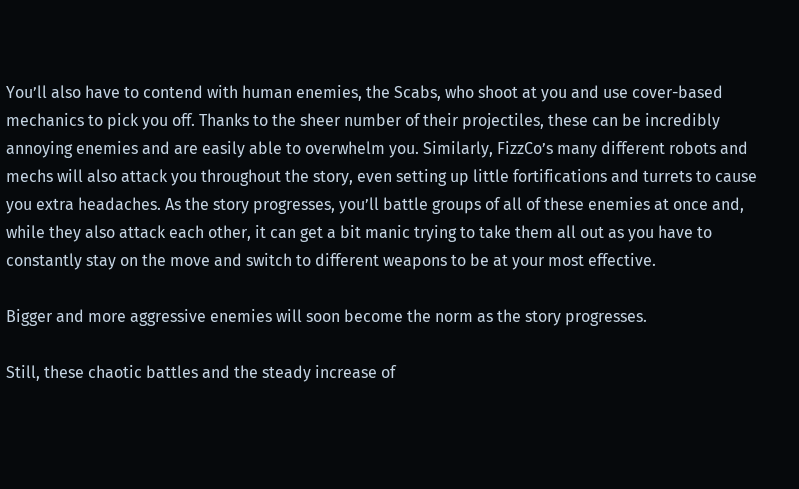You’ll also have to contend with human enemies, the Scabs, who shoot at you and use cover-based mechanics to pick you off. Thanks to the sheer number of their projectiles, these can be incredibly annoying enemies and are easily able to overwhelm you. Similarly, FizzCo’s many different robots and mechs will also attack you throughout the story, even setting up little fortifications and turrets to cause you extra headaches. As the story progresses, you’ll battle groups of all of these enemies at once and, while they also attack each other, it can get a bit manic trying to take them all out as you have to constantly stay on the move and switch to different weapons to be at your most effective.

Bigger and more aggressive enemies will soon become the norm as the story progresses.

Still, these chaotic battles and the steady increase of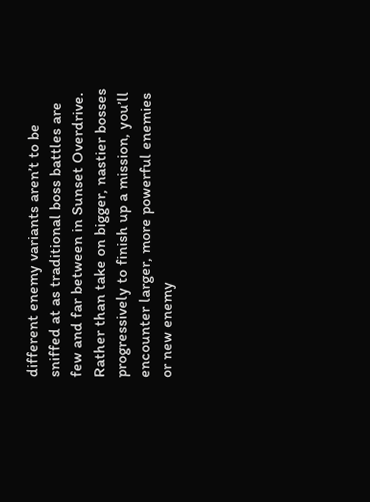different enemy variants aren’t to be sniffed at as traditional boss battles are few and far between in Sunset Overdrive. Rather than take on bigger, nastier bosses progressively to finish up a mission, you’ll encounter larger, more powerful enemies or new enemy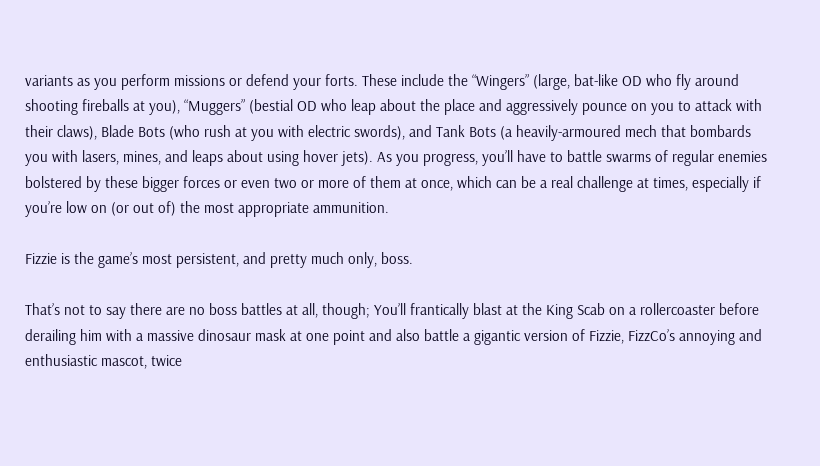variants as you perform missions or defend your forts. These include the “Wingers” (large, bat-like OD who fly around shooting fireballs at you), “Muggers” (bestial OD who leap about the place and aggressively pounce on you to attack with their claws), Blade Bots (who rush at you with electric swords), and Tank Bots (a heavily-armoured mech that bombards you with lasers, mines, and leaps about using hover jets). As you progress, you’ll have to battle swarms of regular enemies bolstered by these bigger forces or even two or more of them at once, which can be a real challenge at times, especially if you’re low on (or out of) the most appropriate ammunition.

Fizzie is the game’s most persistent, and pretty much only, boss.

That’s not to say there are no boss battles at all, though; You’ll frantically blast at the King Scab on a rollercoaster before derailing him with a massive dinosaur mask at one point and also battle a gigantic version of Fizzie, FizzCo’s annoying and enthusiastic mascot, twice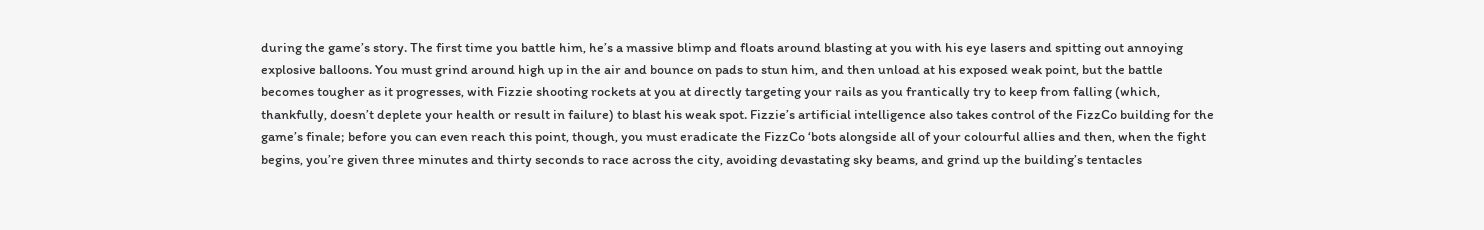during the game’s story. The first time you battle him, he’s a massive blimp and floats around blasting at you with his eye lasers and spitting out annoying explosive balloons. You must grind around high up in the air and bounce on pads to stun him, and then unload at his exposed weak point, but the battle becomes tougher as it progresses, with Fizzie shooting rockets at you at directly targeting your rails as you frantically try to keep from falling (which, thankfully, doesn’t deplete your health or result in failure) to blast his weak spot. Fizzie’s artificial intelligence also takes control of the FizzCo building for the game’s finale; before you can even reach this point, though, you must eradicate the FizzCo ‘bots alongside all of your colourful allies and then, when the fight begins, you’re given three minutes and thirty seconds to race across the city, avoiding devastating sky beams, and grind up the building’s tentacles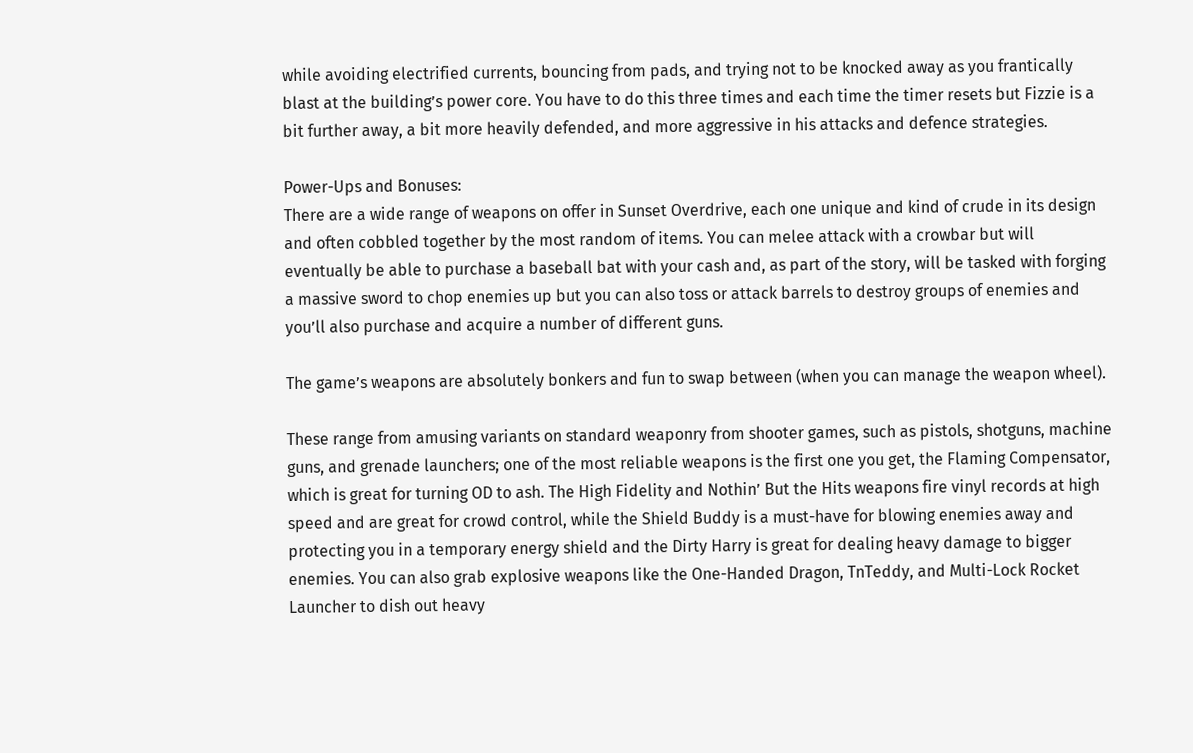while avoiding electrified currents, bouncing from pads, and trying not to be knocked away as you frantically blast at the building’s power core. You have to do this three times and each time the timer resets but Fizzie is a bit further away, a bit more heavily defended, and more aggressive in his attacks and defence strategies.

Power-Ups and Bonuses:
There are a wide range of weapons on offer in Sunset Overdrive, each one unique and kind of crude in its design and often cobbled together by the most random of items. You can melee attack with a crowbar but will eventually be able to purchase a baseball bat with your cash and, as part of the story, will be tasked with forging a massive sword to chop enemies up but you can also toss or attack barrels to destroy groups of enemies and you’ll also purchase and acquire a number of different guns.

The game’s weapons are absolutely bonkers and fun to swap between (when you can manage the weapon wheel).

These range from amusing variants on standard weaponry from shooter games, such as pistols, shotguns, machine guns, and grenade launchers; one of the most reliable weapons is the first one you get, the Flaming Compensator, which is great for turning OD to ash. The High Fidelity and Nothin’ But the Hits weapons fire vinyl records at high speed and are great for crowd control, while the Shield Buddy is a must-have for blowing enemies away and protecting you in a temporary energy shield and the Dirty Harry is great for dealing heavy damage to bigger enemies. You can also grab explosive weapons like the One-Handed Dragon, TnTeddy, and Multi-Lock Rocket Launcher to dish out heavy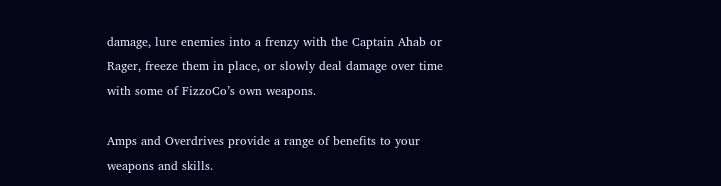damage, lure enemies into a frenzy with the Captain Ahab or Rager, freeze them in place, or slowly deal damage over time with some of FizzoCo’s own weapons.

Amps and Overdrives provide a range of benefits to your weapons and skills.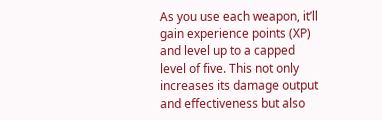As you use each weapon, it’ll gain experience points (XP) and level up to a capped level of five. This not only increases its damage output and effectiveness but also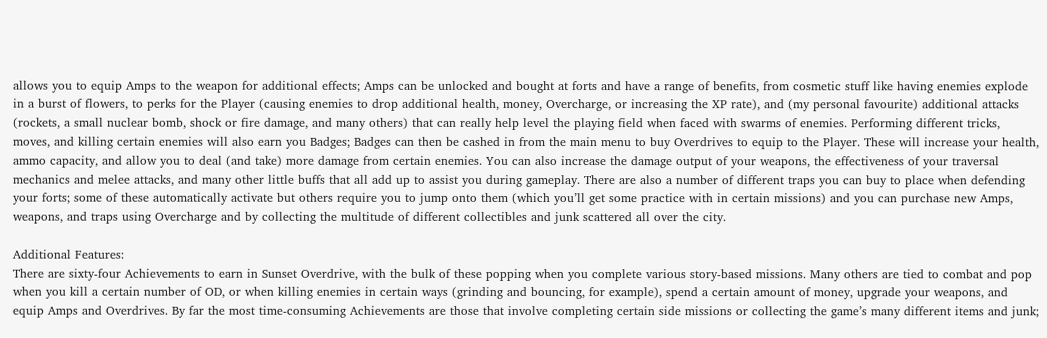allows you to equip Amps to the weapon for additional effects; Amps can be unlocked and bought at forts and have a range of benefits, from cosmetic stuff like having enemies explode in a burst of flowers, to perks for the Player (causing enemies to drop additional health, money, Overcharge, or increasing the XP rate), and (my personal favourite) additional attacks (rockets, a small nuclear bomb, shock or fire damage, and many others) that can really help level the playing field when faced with swarms of enemies. Performing different tricks, moves, and killing certain enemies will also earn you Badges; Badges can then be cashed in from the main menu to buy Overdrives to equip to the Player. These will increase your health, ammo capacity, and allow you to deal (and take) more damage from certain enemies. You can also increase the damage output of your weapons, the effectiveness of your traversal mechanics and melee attacks, and many other little buffs that all add up to assist you during gameplay. There are also a number of different traps you can buy to place when defending your forts; some of these automatically activate but others require you to jump onto them (which you’ll get some practice with in certain missions) and you can purchase new Amps, weapons, and traps using Overcharge and by collecting the multitude of different collectibles and junk scattered all over the city.

Additional Features:
There are sixty-four Achievements to earn in Sunset Overdrive, with the bulk of these popping when you complete various story-based missions. Many others are tied to combat and pop when you kill a certain number of OD, or when killing enemies in certain ways (grinding and bouncing, for example), spend a certain amount of money, upgrade your weapons, and equip Amps and Overdrives. By far the most time-consuming Achievements are those that involve completing certain side missions or collecting the game’s many different items and junk;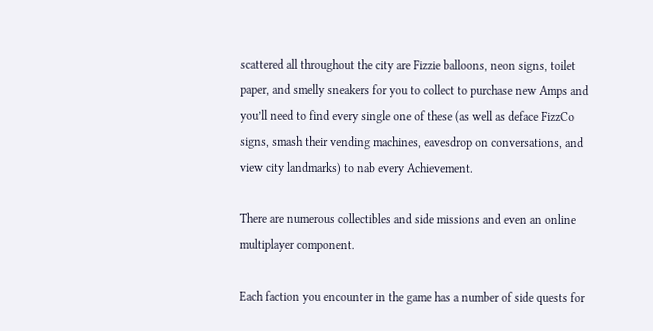scattered all throughout the city are Fizzie balloons, neon signs, toilet paper, and smelly sneakers for you to collect to purchase new Amps and you’ll need to find every single one of these (as well as deface FizzCo signs, smash their vending machines, eavesdrop on conversations, and view city landmarks) to nab every Achievement.

There are numerous collectibles and side missions and even an online multiplayer component.

Each faction you encounter in the game has a number of side quests for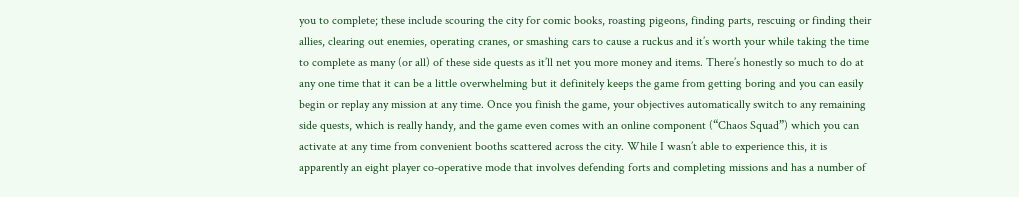you to complete; these include scouring the city for comic books, roasting pigeons, finding parts, rescuing or finding their allies, clearing out enemies, operating cranes, or smashing cars to cause a ruckus and it’s worth your while taking the time to complete as many (or all) of these side quests as it’ll net you more money and items. There’s honestly so much to do at any one time that it can be a little overwhelming but it definitely keeps the game from getting boring and you can easily begin or replay any mission at any time. Once you finish the game, your objectives automatically switch to any remaining side quests, which is really handy, and the game even comes with an online component (“Chaos Squad”) which you can activate at any time from convenient booths scattered across the city. While I wasn’t able to experience this, it is apparently an eight player co-operative mode that involves defending forts and completing missions and has a number of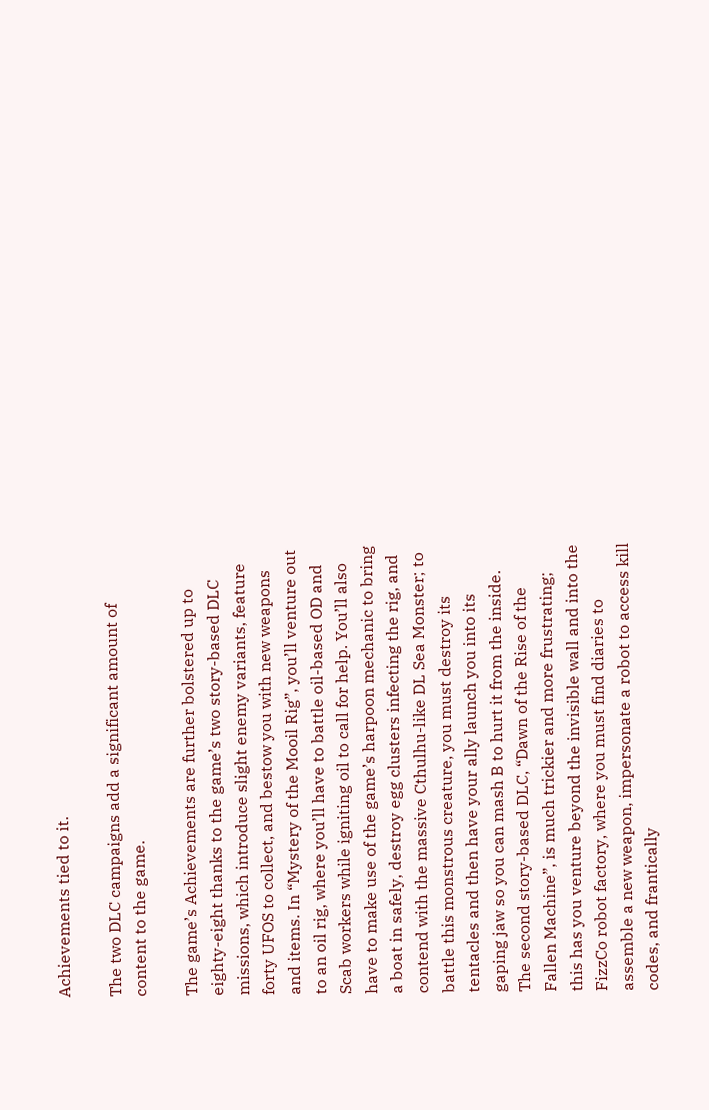Achievements tied to it.

The two DLC campaigns add a significant amount of content to the game.

The game’s Achievements are further bolstered up to eighty-eight thanks to the game’s two story-based DLC missions, which introduce slight enemy variants, feature forty UFOS to collect, and bestow you with new weapons and items. In “Mystery of the Mooil Rig”, you’ll venture out to an oil rig, where you’ll have to battle oil-based OD and Scab workers while igniting oil to call for help. You’ll also have to make use of the game’s harpoon mechanic to bring a boat in safely, destroy egg clusters infecting the rig, and contend with the massive Cthulhu-like DL Sea Monster; to battle this monstrous creature, you must destroy its tentacles and then have your ally launch you into its gaping jaw so you can mash B to hurt it from the inside. The second story-based DLC, “Dawn of the Rise of the Fallen Machine”, is much trickier and more frustrating; this has you venture beyond the invisible wall and into the FizzCo robot factory, where you must find diaries to assemble a new weapon, impersonate a robot to access kill codes, and frantically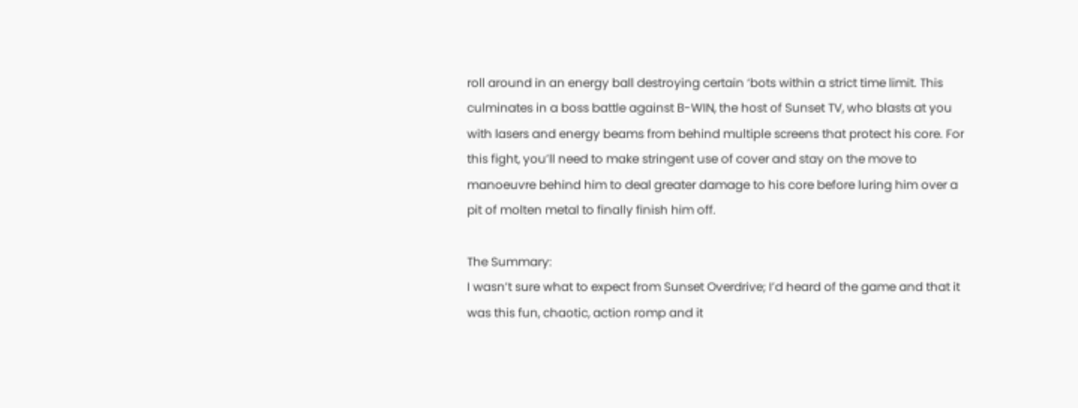roll around in an energy ball destroying certain ‘bots within a strict time limit. This culminates in a boss battle against B-WIN, the host of Sunset TV, who blasts at you with lasers and energy beams from behind multiple screens that protect his core. For this fight, you’ll need to make stringent use of cover and stay on the move to manoeuvre behind him to deal greater damage to his core before luring him over a pit of molten metal to finally finish him off.

The Summary:
I wasn’t sure what to expect from Sunset Overdrive; I’d heard of the game and that it was this fun, chaotic, action romp and it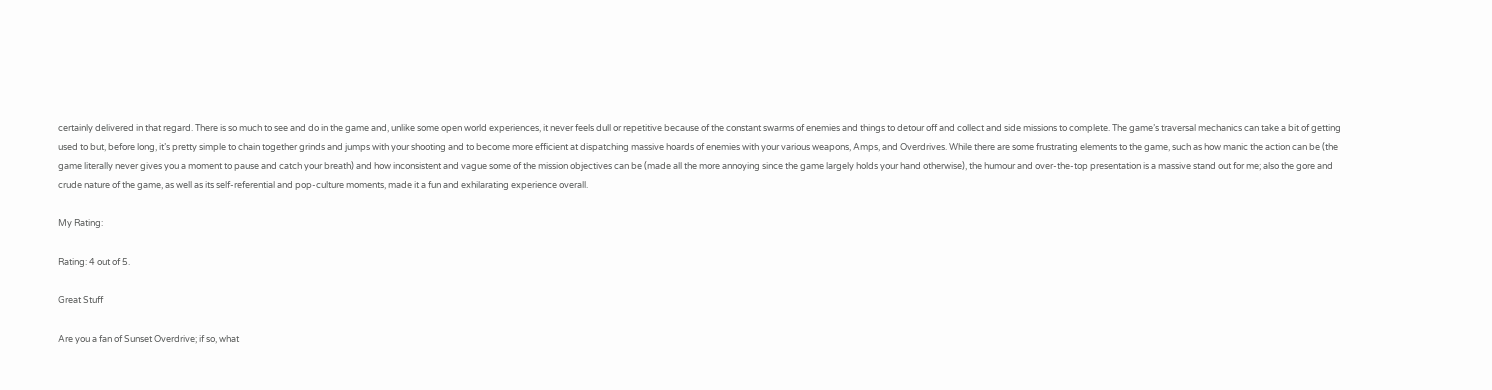certainly delivered in that regard. There is so much to see and do in the game and, unlike some open world experiences, it never feels dull or repetitive because of the constant swarms of enemies and things to detour off and collect and side missions to complete. The game’s traversal mechanics can take a bit of getting used to but, before long, it’s pretty simple to chain together grinds and jumps with your shooting and to become more efficient at dispatching massive hoards of enemies with your various weapons, Amps, and Overdrives. While there are some frustrating elements to the game, such as how manic the action can be (the game literally never gives you a moment to pause and catch your breath) and how inconsistent and vague some of the mission objectives can be (made all the more annoying since the game largely holds your hand otherwise), the humour and over-the-top presentation is a massive stand out for me; also the gore and crude nature of the game, as well as its self-referential and pop-culture moments, made it a fun and exhilarating experience overall.

My Rating:

Rating: 4 out of 5.

Great Stuff

Are you a fan of Sunset Overdrive; if so, what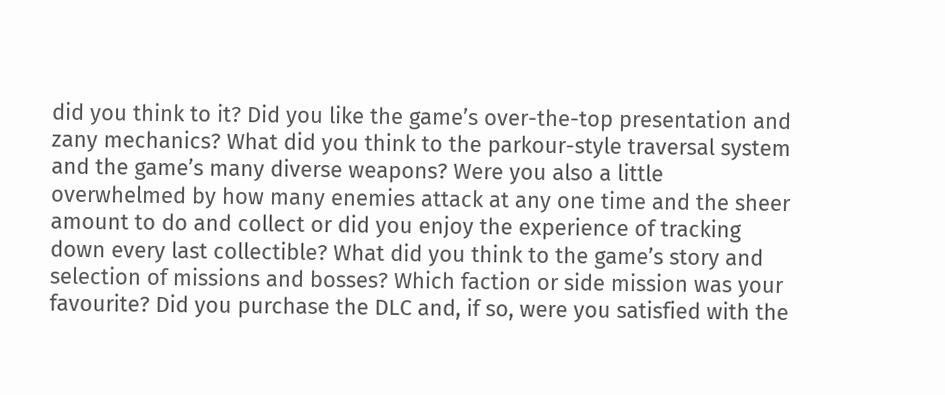did you think to it? Did you like the game’s over-the-top presentation and zany mechanics? What did you think to the parkour-style traversal system and the game’s many diverse weapons? Were you also a little overwhelmed by how many enemies attack at any one time and the sheer amount to do and collect or did you enjoy the experience of tracking down every last collectible? What did you think to the game’s story and selection of missions and bosses? Which faction or side mission was your favourite? Did you purchase the DLC and, if so, were you satisfied with the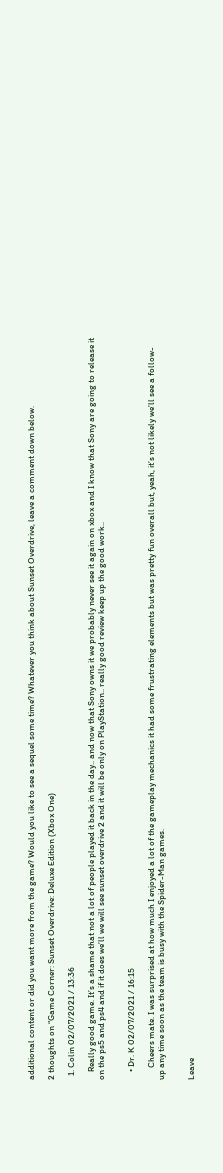additional content or did you want more from the game? Would you like to see a sequel some time? Whatever you think about Sunset Overdrive, leave a comment down below.

2 thoughts on “Game Corner: Sunset Overdrive: Deluxe Edition (Xbox One)

  1. Colin 02/07/2021 / 13:36

    Really good game. It’s a shame that not a lot of people played it back in the day.. and now that Sony owns it we probably never see it again on xbox and I know that Sony are going to release it on the ps5 and ps4 and if it does we’ll we will see sunset overdrive 2 and it will be only on PlayStation.. really good review keep up the good work..


    • Dr. K 02/07/2021 / 16:15

      Cheers mate. I was surprised at how much I enjoyed a lot of the gameplay mechanics it had some frustrating elements but was pretty fun overall but, yeah, it’s not likely we’ll see a follow-up any time soon as the team is busy with the Spider-Man games.


Leave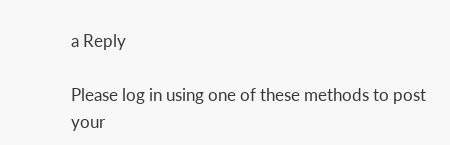a Reply

Please log in using one of these methods to post your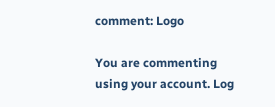comment: Logo

You are commenting using your account. Log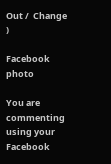Out /  Change )

Facebook photo

You are commenting using your Facebook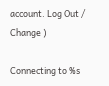account. Log Out /  Change )

Connecting to %s